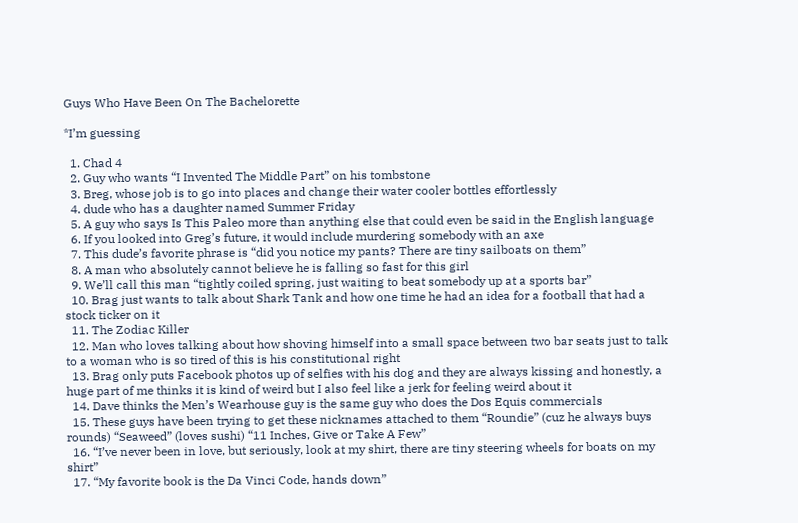Guys Who Have Been On The Bachelorette

*I’m guessing

  1. Chad 4
  2. Guy who wants “I Invented The Middle Part” on his tombstone
  3. Breg, whose job is to go into places and change their water cooler bottles effortlessly
  4. dude who has a daughter named Summer Friday
  5. A guy who says Is This Paleo more than anything else that could even be said in the English language
  6. If you looked into Greg’s future, it would include murdering somebody with an axe
  7. This dude’s favorite phrase is “did you notice my pants? There are tiny sailboats on them”
  8. A man who absolutely cannot believe he is falling so fast for this girl
  9. We’ll call this man “tightly coiled spring, just waiting to beat somebody up at a sports bar”
  10. Brag just wants to talk about Shark Tank and how one time he had an idea for a football that had a stock ticker on it
  11. The Zodiac Killer
  12. Man who loves talking about how shoving himself into a small space between two bar seats just to talk to a woman who is so tired of this is his constitutional right
  13. Brag only puts Facebook photos up of selfies with his dog and they are always kissing and honestly, a huge part of me thinks it is kind of weird but I also feel like a jerk for feeling weird about it
  14. Dave thinks the Men’s Wearhouse guy is the same guy who does the Dos Equis commercials
  15. These guys have been trying to get these nicknames attached to them “Roundie” (cuz he always buys rounds) “Seaweed” (loves sushi) “11 Inches, Give or Take A Few”
  16. “I’ve never been in love, but seriously, look at my shirt, there are tiny steering wheels for boats on my shirt”
  17. “My favorite book is the Da Vinci Code, hands down”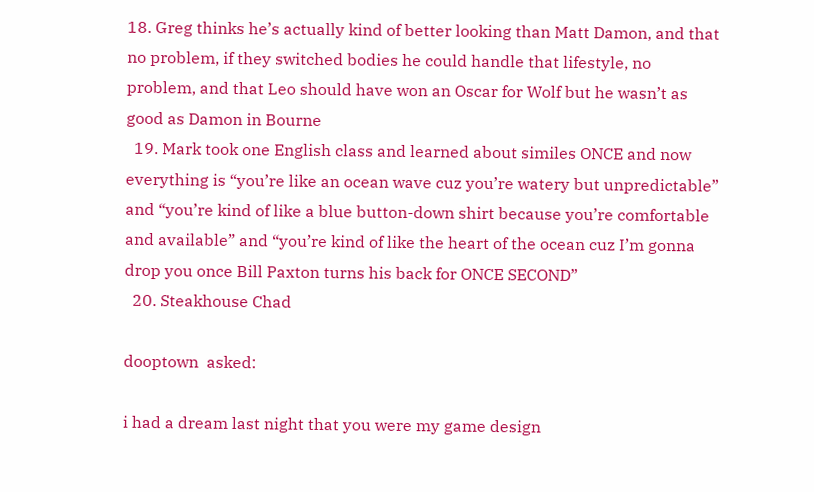18. Greg thinks he’s actually kind of better looking than Matt Damon, and that no problem, if they switched bodies he could handle that lifestyle, no problem, and that Leo should have won an Oscar for Wolf but he wasn’t as good as Damon in Bourne
  19. Mark took one English class and learned about similes ONCE and now everything is “you’re like an ocean wave cuz you’re watery but unpredictable” and “you’re kind of like a blue button-down shirt because you’re comfortable and available” and “you’re kind of like the heart of the ocean cuz I’m gonna drop you once Bill Paxton turns his back for ONCE SECOND”
  20. Steakhouse Chad

dooptown  asked:

i had a dream last night that you were my game design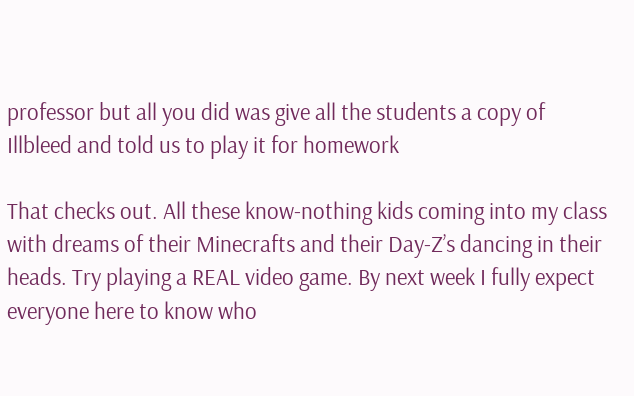professor but all you did was give all the students a copy of Illbleed and told us to play it for homework

That checks out. All these know-nothing kids coming into my class with dreams of their Minecrafts and their Day-Z’s dancing in their heads. Try playing a REAL video game. By next week I fully expect everyone here to know who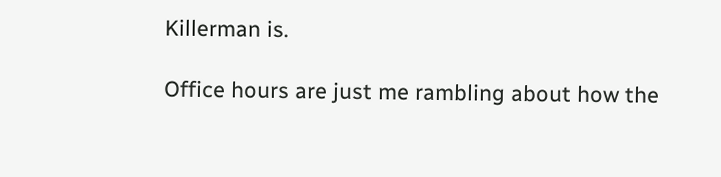Killerman is.

Office hours are just me rambling about how the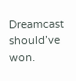Dreamcast should’ve won.